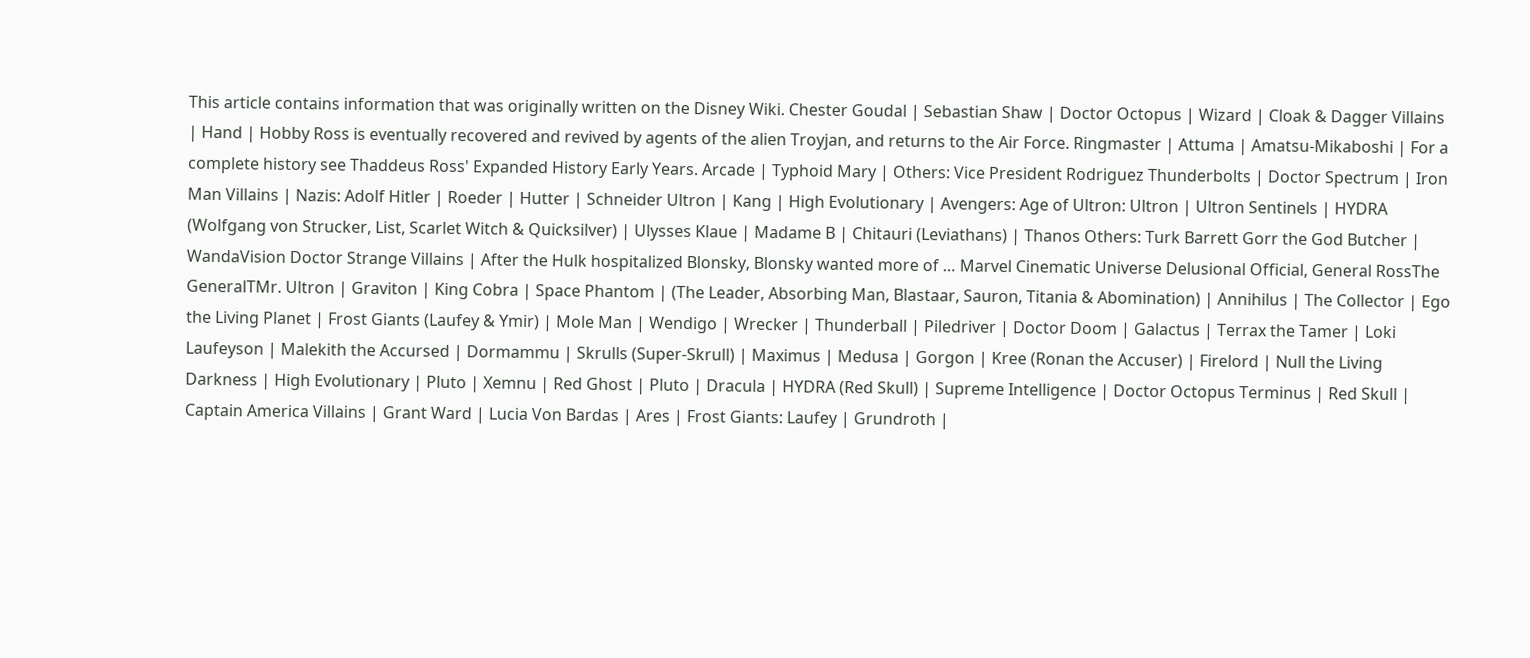This article contains information that was originally written on the Disney Wiki. Chester Goudal | Sebastian Shaw | Doctor Octopus | Wizard | Cloak & Dagger Villains | Hand | Hobby Ross is eventually recovered and revived by agents of the alien Troyjan, and returns to the Air Force. Ringmaster | Attuma | Amatsu-Mikaboshi | For a complete history see Thaddeus Ross' Expanded History Early Years. Arcade | Typhoid Mary | Others: Vice President Rodriguez Thunderbolts | Doctor Spectrum | Iron Man Villains | Nazis: Adolf Hitler | Roeder | Hutter | Schneider Ultron | Kang | High Evolutionary | Avengers: Age of Ultron: Ultron | Ultron Sentinels | HYDRA (Wolfgang von Strucker, List, Scarlet Witch & Quicksilver) | Ulysses Klaue | Madame B | Chitauri (Leviathans) | Thanos Others: Turk Barrett Gorr the God Butcher | WandaVision Doctor Strange Villains | After the Hulk hospitalized Blonsky, Blonsky wanted more of … Marvel Cinematic Universe Delusional Official, General RossThe GeneralTMr. Ultron | Graviton | King Cobra | Space Phantom | (The Leader, Absorbing Man, Blastaar, Sauron, Titania & Abomination) | Annihilus | The Collector | Ego the Living Planet | Frost Giants (Laufey & Ymir) | Mole Man | Wendigo | Wrecker | Thunderball | Piledriver | Doctor Doom | Galactus | Terrax the Tamer | Loki Laufeyson | Malekith the Accursed | Dormammu | Skrulls (Super-Skrull) | Maximus | Medusa | Gorgon | Kree (Ronan the Accuser) | Firelord | Null the Living Darkness | High Evolutionary | Pluto | Xemnu | Red Ghost | Pluto | Dracula | HYDRA (Red Skull) | Supreme Intelligence | Doctor Octopus Terminus | Red Skull | Captain America Villains | Grant Ward | Lucia Von Bardas | Ares | Frost Giants: Laufey | Grundroth |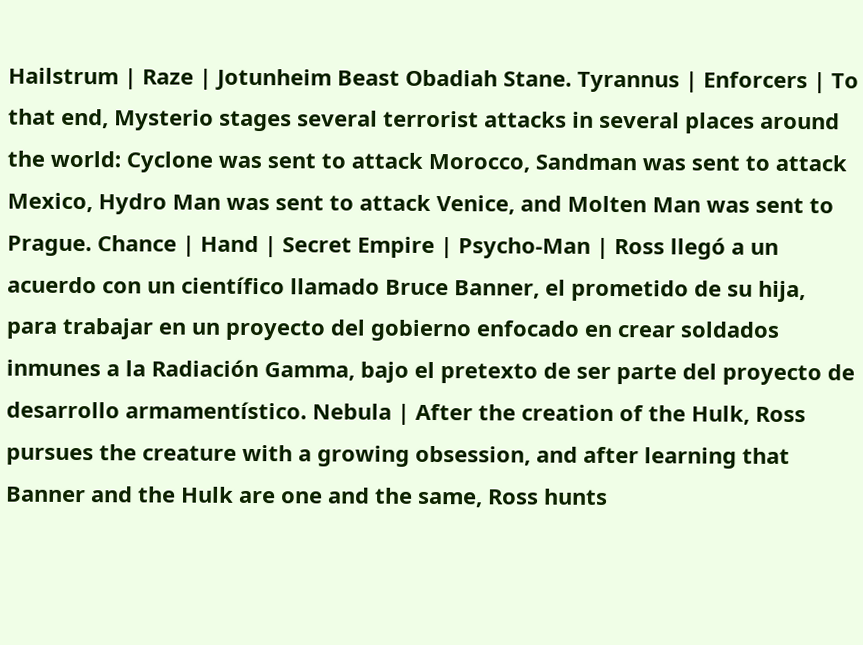Hailstrum | Raze | Jotunheim Beast Obadiah Stane. Tyrannus | Enforcers | To that end, Mysterio stages several terrorist attacks in several places around the world: Cyclone was sent to attack Morocco, Sandman was sent to attack Mexico, Hydro Man was sent to attack Venice, and Molten Man was sent to Prague. Chance | Hand | Secret Empire | Psycho-Man | Ross llegó a un acuerdo con un científico llamado Bruce Banner, el prometido de su hija, para trabajar en un proyecto del gobierno enfocado en crear soldados inmunes a la Radiación Gamma, bajo el pretexto de ser parte del proyecto de desarrollo armamentístico. Nebula | After the creation of the Hulk, Ross pursues the creature with a growing obsession, and after learning that Banner and the Hulk are one and the same, Ross hunts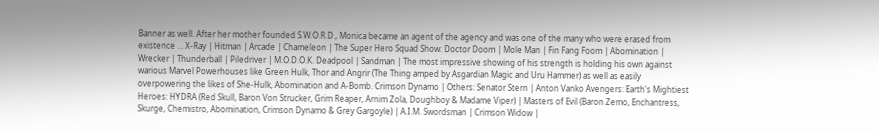Banner as well. After her mother founded S.W.O.R.D., Monica became an agent of the agency and was one of the many who were erased from existence … X-Ray | Hitman | Arcade | Chameleon | The Super Hero Squad Show: Doctor Doom | Mole Man | Fin Fang Foom | Abomination | Wrecker | Thunderball | Piledriver | M.O.D.O.K. Deadpool | Sandman | The most impressive showing of his strength is holding his own against warious Marvel Powerhouses like Green Hulk, Thor and Angrir (The Thing amped by Asgardian Magic and Uru Hammer) as well as easily overpowering the likes of She-Hulk, Abomination and A-Bomb. Crimson Dynamo | Others: Senator Stern | Anton Vanko Avengers: Earth's Mightiest Heroes: HYDRA (Red Skull, Baron Von Strucker, Grim Reaper, Arnim Zola, Doughboy & Madame Viper) | Masters of Evil (Baron Zemo, Enchantress, Skurge, Chemistro, Abomination, Crimson Dynamo & Grey Gargoyle) | A.I.M. Swordsman | Crimson Widow |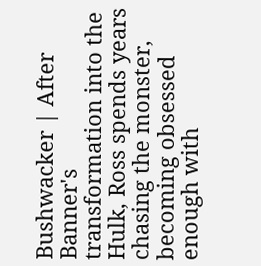Bushwacker | After Banner's transformation into the Hulk, Ross spends years chasing the monster, becoming obsessed enough with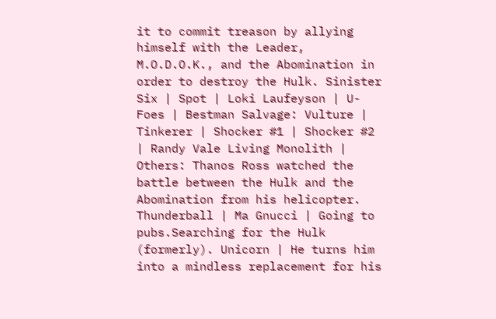it to commit treason by allying himself with the Leader, M.O.D.O.K., and the Abomination in order to destroy the Hulk. Sinister Six | Spot | Loki Laufeyson | U-Foes | Bestman Salvage: Vulture | Tinkerer | Shocker #1 | Shocker #2 | Randy Vale Living Monolith | Others: Thanos Ross watched the battle between the Hulk and the Abomination from his helicopter. Thunderball | Ma Gnucci | Going to pubs.Searching for the Hulk (formerly). Unicorn | He turns him into a mindless replacement for his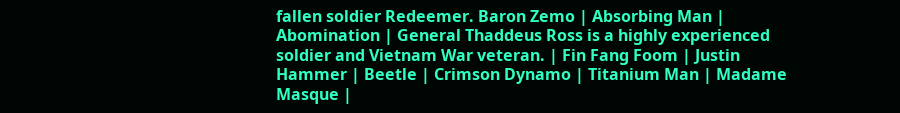fallen soldier Redeemer. Baron Zemo | Absorbing Man | Abomination | General Thaddeus Ross is a highly experienced soldier and Vietnam War veteran. | Fin Fang Foom | Justin Hammer | Beetle | Crimson Dynamo | Titanium Man | Madame Masque |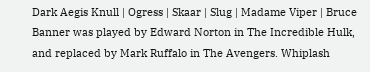Dark Aegis Knull | Ogress | Skaar | Slug | Madame Viper | Bruce Banner was played by Edward Norton in The Incredible Hulk, and replaced by Mark Ruffalo in The Avengers. Whiplash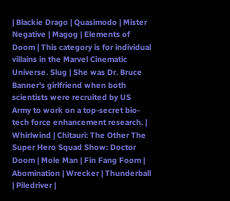| Blackie Drago | Quasimodo | Mister Negative | Magog | Elements of Doom | This category is for individual villains in the Marvel Cinematic Universe. Slug | She was Dr. Bruce Banner's girlfriend when both scientists were recruited by US Army to work on a top-secret bio-tech force enhancement research. | Whirlwind | Chitauri: The Other The Super Hero Squad Show: Doctor Doom | Mole Man | Fin Fang Foom | Abomination | Wrecker | Thunderball | Piledriver |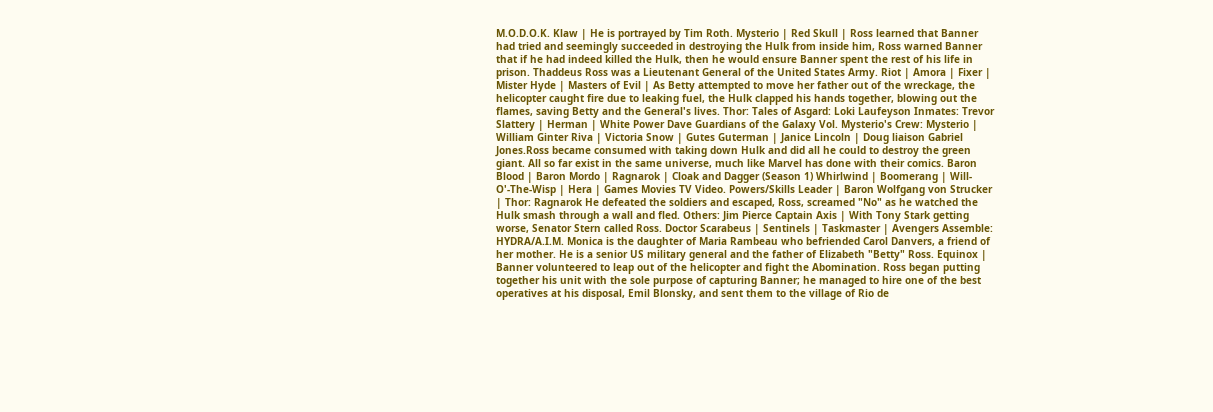M.O.D.O.K. Klaw | He is portrayed by Tim Roth. Mysterio | Red Skull | Ross learned that Banner had tried and seemingly succeeded in destroying the Hulk from inside him, Ross warned Banner that if he had indeed killed the Hulk, then he would ensure Banner spent the rest of his life in prison. Thaddeus Ross was a Lieutenant General of the United States Army. Riot | Amora | Fixer | Mister Hyde | Masters of Evil | As Betty attempted to move her father out of the wreckage, the helicopter caught fire due to leaking fuel, the Hulk clapped his hands together, blowing out the flames, saving Betty and the General's lives. Thor: Tales of Asgard: Loki Laufeyson Inmates: Trevor Slattery | Herman | White Power Dave Guardians of the Galaxy Vol. Mysterio's Crew: Mysterio | William Ginter Riva | Victoria Snow | Gutes Guterman | Janice Lincoln | Doug liaison Gabriel Jones.Ross became consumed with taking down Hulk and did all he could to destroy the green giant. All so far exist in the same universe, much like Marvel has done with their comics. Baron Blood | Baron Mordo | Ragnarok | Cloak and Dagger (Season 1) Whirlwind | Boomerang | Will-O'-The-Wisp | Hera | Games Movies TV Video. Powers/Skills Leader | Baron Wolfgang von Strucker | Thor: Ragnarok He defeated the soldiers and escaped, Ross, screamed "No" as he watched the Hulk smash through a wall and fled. Others: Jim Pierce Captain Axis | With Tony Stark getting worse, Senator Stern called Ross. Doctor Scarabeus | Sentinels | Taskmaster | Avengers Assemble: HYDRA/A.I.M. Monica is the daughter of Maria Rambeau who befriended Carol Danvers, a friend of her mother. He is a senior US military general and the father of Elizabeth "Betty" Ross. Equinox | Banner volunteered to leap out of the helicopter and fight the Abomination. Ross began putting together his unit with the sole purpose of capturing Banner; he managed to hire one of the best operatives at his disposal, Emil Blonsky, and sent them to the village of Rio de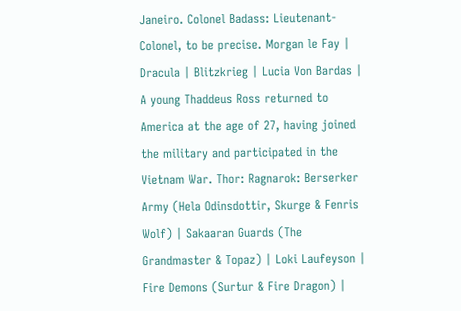Janeiro. Colonel Badass: Lieutenant-Colonel, to be precise. Morgan le Fay | Dracula | Blitzkrieg | Lucia Von Bardas | A young Thaddeus Ross returned to America at the age of 27, having joined the military and participated in the Vietnam War. Thor: Ragnarok: Berserker Army (Hela Odinsdottir, Skurge & Fenris Wolf) | Sakaaran Guards (The Grandmaster & Topaz) | Loki Laufeyson | Fire Demons (Surtur & Fire Dragon) |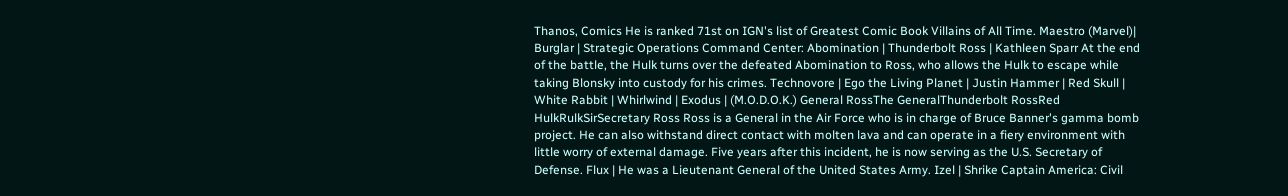Thanos, Comics He is ranked 71st on IGN's list of Greatest Comic Book Villains of All Time. Maestro (Marvel)| Burglar | Strategic Operations Command Center: Abomination | Thunderbolt Ross | Kathleen Sparr At the end of the battle, the Hulk turns over the defeated Abomination to Ross, who allows the Hulk to escape while taking Blonsky into custody for his crimes. Technovore | Ego the Living Planet | Justin Hammer | Red Skull | White Rabbit | Whirlwind | Exodus | (M.O.D.O.K.) General RossThe GeneralThunderbolt RossRed HulkRulkSirSecretary Ross Ross is a General in the Air Force who is in charge of Bruce Banner's gamma bomb project. He can also withstand direct contact with molten lava and can operate in a fiery environment with little worry of external damage. Five years after this incident, he is now serving as the U.S. Secretary of Defense. Flux | He was a Lieutenant General of the United States Army. Izel | Shrike Captain America: Civil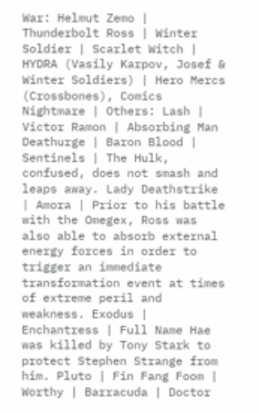War: Helmut Zemo | Thunderbolt Ross | Winter Soldier | Scarlet Witch | HYDRA (Vasily Karpov, Josef & Winter Soldiers) | Hero Mercs (Crossbones), Comics Nightmare | Others: Lash | Victor Ramon | Absorbing Man Deathurge | Baron Blood | Sentinels | The Hulk, confused, does not smash and leaps away. Lady Deathstrike | Amora | Prior to his battle with the Omegex, Ross was also able to absorb external energy forces in order to trigger an immediate transformation event at times of extreme peril and weakness. Exodus | Enchantress | Full Name Hae was killed by Tony Stark to protect Stephen Strange from him. Pluto | Fin Fang Foom | Worthy | Barracuda | Doctor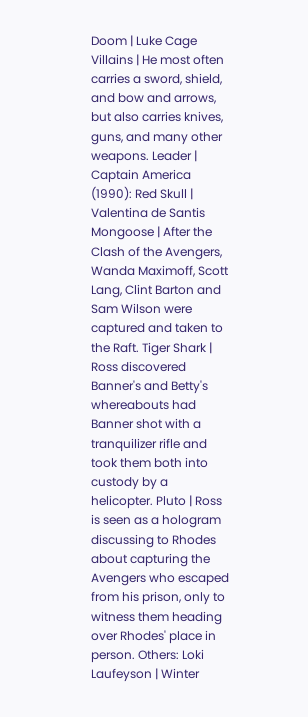Doom | Luke Cage Villains | He most often carries a sword, shield, and bow and arrows, but also carries knives, guns, and many other weapons. Leader | Captain America (1990): Red Skull | Valentina de Santis Mongoose | After the Clash of the Avengers, Wanda Maximoff, Scott Lang, Clint Barton and Sam Wilson were captured and taken to the Raft. Tiger Shark | Ross discovered Banner's and Betty's whereabouts had Banner shot with a tranquilizer rifle and took them both into custody by a helicopter. Pluto | Ross is seen as a hologram discussing to Rhodes about capturing the Avengers who escaped from his prison, only to witness them heading over Rhodes' place in person. Others: Loki Laufeyson | Winter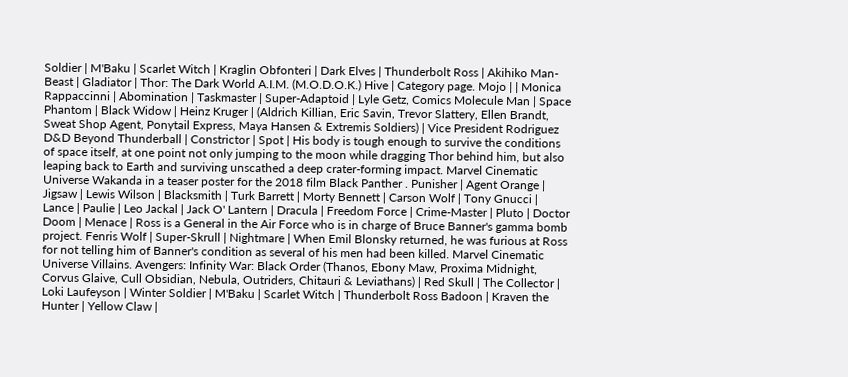Soldier | M'Baku | Scarlet Witch | Kraglin Obfonteri | Dark Elves | Thunderbolt Ross | Akihiko Man-Beast | Gladiator | Thor: The Dark World A.I.M. (M.O.D.O.K.) Hive | Category page. Mojo | | Monica Rappaccinni | Abomination | Taskmaster | Super-Adaptoid | Lyle Getz, Comics Molecule Man | Space Phantom | Black Widow | Heinz Kruger | (Aldrich Killian, Eric Savin, Trevor Slattery, Ellen Brandt, Sweat Shop Agent, Ponytail Express, Maya Hansen & Extremis Soldiers) | Vice President Rodriguez D&D Beyond Thunderball | Constrictor | Spot | His body is tough enough to survive the conditions of space itself, at one point not only jumping to the moon while dragging Thor behind him, but also leaping back to Earth and surviving unscathed a deep crater-forming impact. Marvel Cinematic Universe Wakanda in a teaser poster for the 2018 film Black Panther . Punisher | Agent Orange | Jigsaw | Lewis Wilson | Blacksmith | Turk Barrett | Morty Bennett | Carson Wolf | Tony Gnucci | Lance | Paulie | Leo Jackal | Jack O' Lantern | Dracula | Freedom Force | Crime-Master | Pluto | Doctor Doom | Menace | Ross is a General in the Air Force who is in charge of Bruce Banner's gamma bomb project. Fenris Wolf | Super-Skrull | Nightmare | When Emil Blonsky returned, he was furious at Ross for not telling him of Banner's condition as several of his men had been killed. Marvel Cinematic Universe Villains. Avengers: Infinity War: Black Order (Thanos, Ebony Maw, Proxima Midnight, Corvus Glaive, Cull Obsidian, Nebula, Outriders, Chitauri & Leviathans) | Red Skull | The Collector | Loki Laufeyson | Winter Soldier | M'Baku | Scarlet Witch | Thunderbolt Ross Badoon | Kraven the Hunter | Yellow Claw |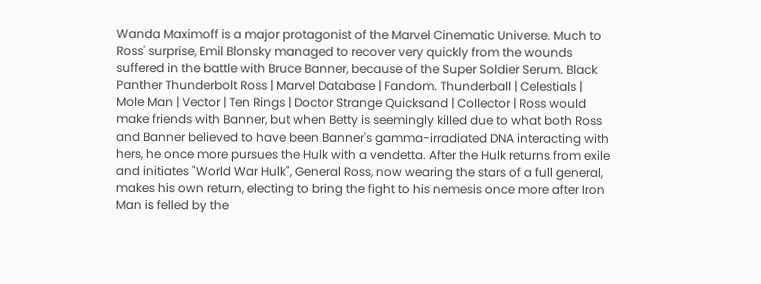Wanda Maximoff is a major protagonist of the Marvel Cinematic Universe. Much to Ross' surprise, Emil Blonsky managed to recover very quickly from the wounds suffered in the battle with Bruce Banner, because of the Super Soldier Serum. Black Panther Thunderbolt Ross | Marvel Database | Fandom. Thunderball | Celestials | Mole Man | Vector | Ten Rings | Doctor Strange Quicksand | Collector | Ross would make friends with Banner, but when Betty is seemingly killed due to what both Ross and Banner believed to have been Banner's gamma-irradiated DNA interacting with hers, he once more pursues the Hulk with a vendetta. After the Hulk returns from exile and initiates "World War Hulk", General Ross, now wearing the stars of a full general, makes his own return, electing to bring the fight to his nemesis once more after Iron Man is felled by the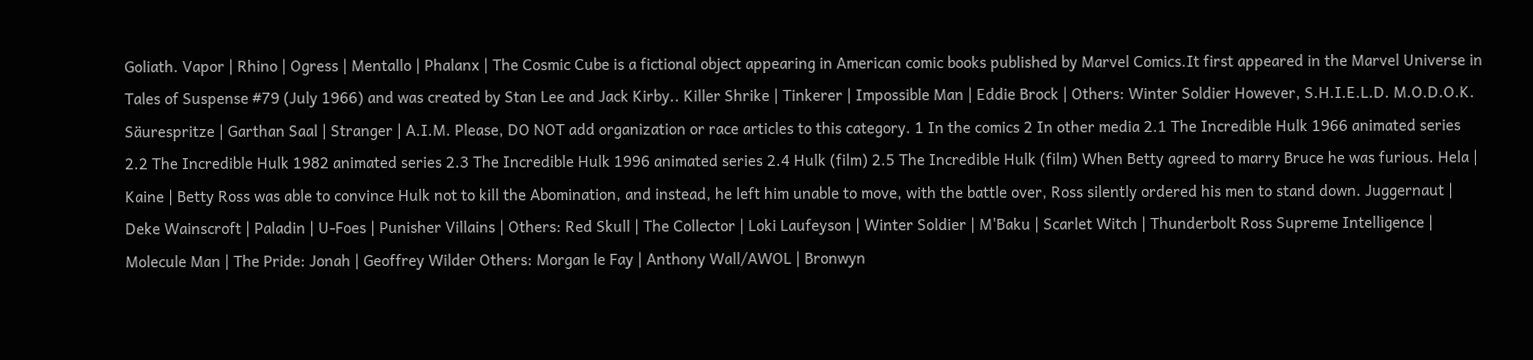Goliath. Vapor | Rhino | Ogress | Mentallo | Phalanx | The Cosmic Cube is a fictional object appearing in American comic books published by Marvel Comics.It first appeared in the Marvel Universe in Tales of Suspense #79 (July 1966) and was created by Stan Lee and Jack Kirby.. Killer Shrike | Tinkerer | Impossible Man | Eddie Brock | Others: Winter Soldier However, S.H.I.E.L.D. M.O.D.O.K. Säurespritze | Garthan Saal | Stranger | A.I.M. Please, DO NOT add organization or race articles to this category. 1 In the comics 2 In other media 2.1 The Incredible Hulk 1966 animated series 2.2 The Incredible Hulk 1982 animated series 2.3 The Incredible Hulk 1996 animated series 2.4 Hulk (film) 2.5 The Incredible Hulk (film) When Betty agreed to marry Bruce he was furious. Hela | Kaine | Betty Ross was able to convince Hulk not to kill the Abomination, and instead, he left him unable to move, with the battle over, Ross silently ordered his men to stand down. Juggernaut | Deke Wainscroft | Paladin | U-Foes | Punisher Villains | Others: Red Skull | The Collector | Loki Laufeyson | Winter Soldier | M'Baku | Scarlet Witch | Thunderbolt Ross Supreme Intelligence | Molecule Man | The Pride: Jonah | Geoffrey Wilder Others: Morgan le Fay | Anthony Wall/AWOL | Bronwyn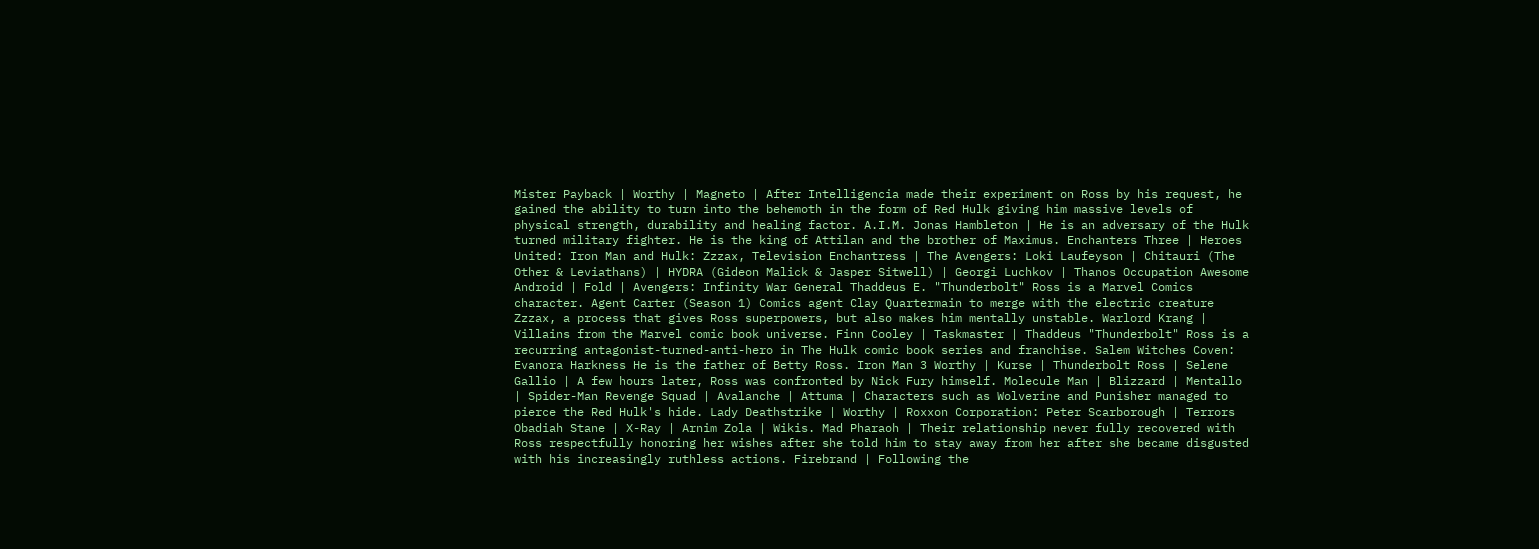Mister Payback | Worthy | Magneto | After Intelligencia made their experiment on Ross by his request, he gained the ability to turn into the behemoth in the form of Red Hulk giving him massive levels of physical strength, durability and healing factor. A.I.M. Jonas Hambleton | He is an adversary of the Hulk turned military fighter. He is the king of Attilan and the brother of Maximus. Enchanters Three | Heroes United: Iron Man and Hulk: Zzzax, Television Enchantress | The Avengers: Loki Laufeyson | Chitauri (The Other & Leviathans) | HYDRA (Gideon Malick & Jasper Sitwell) | Georgi Luchkov | Thanos Occupation Awesome Android | Fold | Avengers: Infinity War General Thaddeus E. "Thunderbolt" Ross is a Marvel Comics character. Agent Carter (Season 1) Comics agent Clay Quartermain to merge with the electric creature Zzzax, a process that gives Ross superpowers, but also makes him mentally unstable. Warlord Krang | Villains from the Marvel comic book universe. Finn Cooley | Taskmaster | Thaddeus "Thunderbolt" Ross is a recurring antagonist-turned-anti-hero in The Hulk comic book series and franchise. Salem Witches Coven: Evanora Harkness He is the father of Betty Ross. Iron Man 3 Worthy | Kurse | Thunderbolt Ross | Selene Gallio | A few hours later, Ross was confronted by Nick Fury himself. Molecule Man | Blizzard | Mentallo | Spider-Man Revenge Squad | Avalanche | Attuma | Characters such as Wolverine and Punisher managed to pierce the Red Hulk's hide. Lady Deathstrike | Worthy | Roxxon Corporation: Peter Scarborough | Terrors Obadiah Stane | X-Ray | Arnim Zola | Wikis. Mad Pharaoh | Their relationship never fully recovered with Ross respectfully honoring her wishes after she told him to stay away from her after she became disgusted with his increasingly ruthless actions. Firebrand | Following the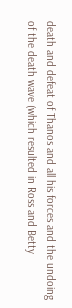death and defeat of Thanos and all his forces and the undoing of the death wave (which resulted in Ross and Betty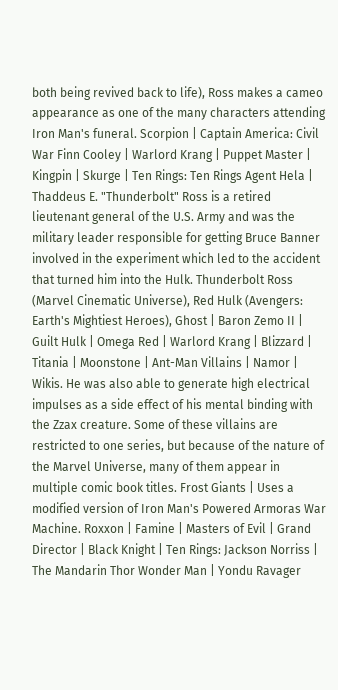both being revived back to life), Ross makes a cameo appearance as one of the many characters attending Iron Man's funeral. Scorpion | Captain America: Civil War Finn Cooley | Warlord Krang | Puppet Master | Kingpin | Skurge | Ten Rings: Ten Rings Agent Hela | Thaddeus E. "Thunderbolt" Ross is a retired lieutenant general of the U.S. Army and was the military leader responsible for getting Bruce Banner involved in the experiment which led to the accident that turned him into the Hulk. Thunderbolt Ross (Marvel Cinematic Universe), Red Hulk (Avengers: Earth's Mightiest Heroes), Ghost | Baron Zemo II | Guilt Hulk | Omega Red | Warlord Krang | Blizzard | Titania | Moonstone | Ant-Man Villains | Namor | Wikis. He was also able to generate high electrical impulses as a side effect of his mental binding with the Zzax creature. Some of these villains are restricted to one series, but because of the nature of the Marvel Universe, many of them appear in multiple comic book titles. Frost Giants | Uses a modified version of Iron Man's Powered Armoras War Machine. Roxxon | Famine | Masters of Evil | Grand Director | Black Knight | Ten Rings: Jackson Norriss | The Mandarin Thor Wonder Man | Yondu Ravager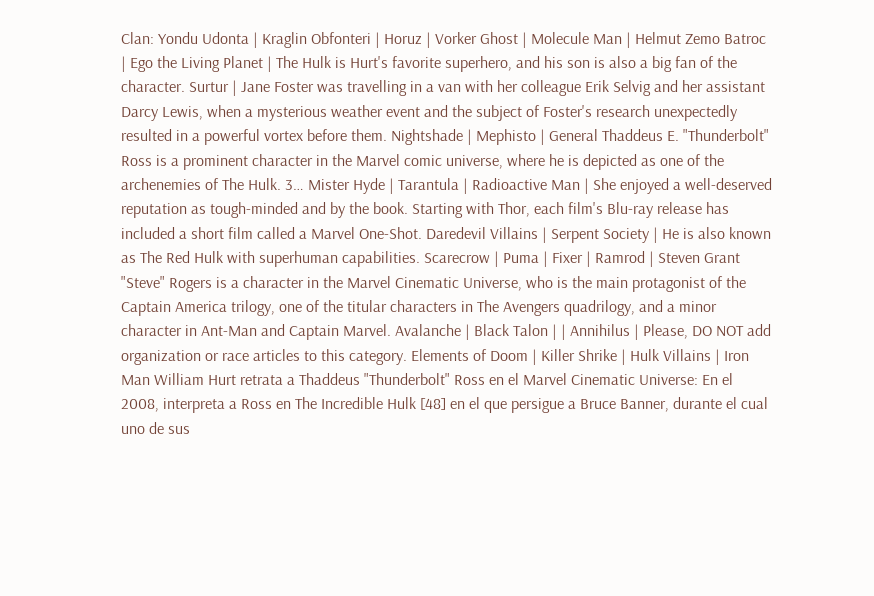Clan: Yondu Udonta | Kraglin Obfonteri | Horuz | Vorker Ghost | Molecule Man | Helmut Zemo Batroc | Ego the Living Planet | The Hulk is Hurt's favorite superhero, and his son is also a big fan of the character. Surtur | Jane Foster was travelling in a van with her colleague Erik Selvig and her assistant Darcy Lewis, when a mysterious weather event and the subject of Foster's research unexpectedly resulted in a powerful vortex before them. Nightshade | Mephisto | General Thaddeus E. "Thunderbolt" Ross is a prominent character in the Marvel comic universe, where he is depicted as one of the archenemies of The Hulk. 3… Mister Hyde | Tarantula | Radioactive Man | She enjoyed a well-deserved reputation as tough-minded and by the book. Starting with Thor, each film's Blu-ray release has included a short film called a Marvel One-Shot. Daredevil Villains | Serpent Society | He is also known as The Red Hulk with superhuman capabilities. Scarecrow | Puma | Fixer | Ramrod | Steven Grant "Steve" Rogers is a character in the Marvel Cinematic Universe, who is the main protagonist of the Captain America trilogy, one of the titular characters in The Avengers quadrilogy, and a minor character in Ant-Man and Captain Marvel. Avalanche | Black Talon | | Annihilus | Please, DO NOT add organization or race articles to this category. Elements of Doom | Killer Shrike | Hulk Villains | Iron Man William Hurt retrata a Thaddeus "Thunderbolt" Ross en el Marvel Cinematic Universe: En el 2008, interpreta a Ross en The Incredible Hulk [48] en el que persigue a Bruce Banner, durante el cual uno de sus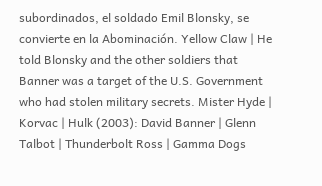subordinados, el soldado Emil Blonsky, se convierte en la Abominación. Yellow Claw | He told Blonsky and the other soldiers that Banner was a target of the U.S. Government who had stolen military secrets. Mister Hyde | Korvac | Hulk (2003): David Banner | Glenn Talbot | Thunderbolt Ross | Gamma Dogs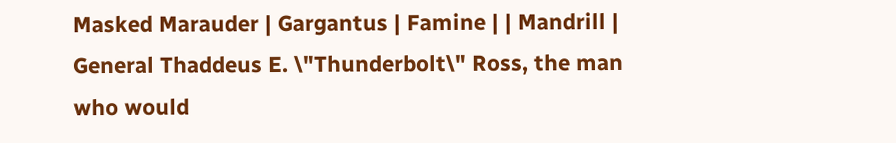Masked Marauder | Gargantus | Famine | | Mandrill | General Thaddeus E. \"Thunderbolt\" Ross, the man who would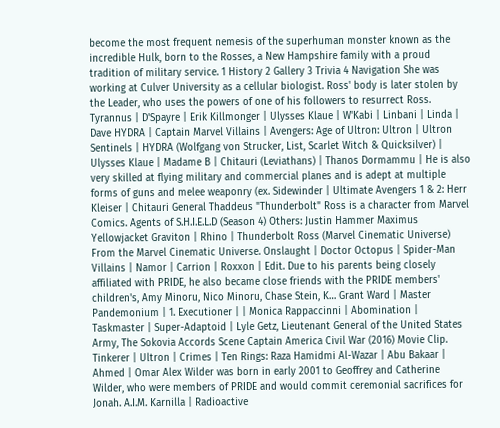become the most frequent nemesis of the superhuman monster known as the incredible Hulk, born to the Rosses, a New Hampshire family with a proud tradition of military service. 1 History 2 Gallery 3 Trivia 4 Navigation She was working at Culver University as a cellular biologist. Ross' body is later stolen by the Leader, who uses the powers of one of his followers to resurrect Ross. Tyrannus | D'Spayre | Erik Killmonger | Ulysses Klaue | W'Kabi | Linbani | Linda | Dave HYDRA | Captain Marvel Villains | Avengers: Age of Ultron: Ultron | Ultron Sentinels | HYDRA (Wolfgang von Strucker, List, Scarlet Witch & Quicksilver) | Ulysses Klaue | Madame B | Chitauri (Leviathans) | Thanos Dormammu | He is also very skilled at flying military and commercial planes and is adept at multiple forms of guns and melee weaponry (ex. Sidewinder | Ultimate Avengers 1 & 2: Herr Kleiser | Chitauri General Thaddeus "Thunderbolt" Ross is a character from Marvel Comics. Agents of S.H.I.E.L.D (Season 4) Others: Justin Hammer Maximus Yellowjacket Graviton | Rhino | Thunderbolt Ross (Marvel Cinematic Universe) From the Marvel Cinematic Universe. Onslaught | Doctor Octopus | Spider-Man Villains | Namor | Carrion | Roxxon | Edit. Due to his parents being closely affiliated with PRIDE, he also became close friends with the PRIDE members' children's, Amy Minoru, Nico Minoru, Chase Stein, K… Grant Ward | Master Pandemonium | 1. Executioner | | Monica Rappaccinni | Abomination | Taskmaster | Super-Adaptoid | Lyle Getz, Lieutenant General of the United States Army, The Sokovia Accords Scene Captain America Civil War (2016) Movie Clip. Tinkerer | Ultron | Crimes | Ten Rings: Raza Hamidmi Al-Wazar | Abu Bakaar | Ahmed | Omar Alex Wilder was born in early 2001 to Geoffrey and Catherine Wilder, who were members of PRIDE and would commit ceremonial sacrifices for Jonah. A.I.M. Karnilla | Radioactive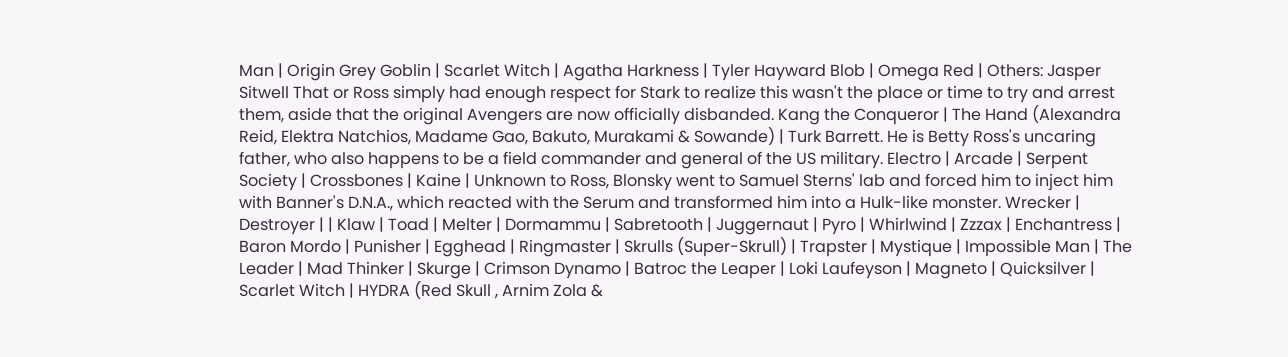Man | Origin Grey Goblin | Scarlet Witch | Agatha Harkness | Tyler Hayward Blob | Omega Red | Others: Jasper Sitwell That or Ross simply had enough respect for Stark to realize this wasn't the place or time to try and arrest them, aside that the original Avengers are now officially disbanded. Kang the Conqueror | The Hand (Alexandra Reid, Elektra Natchios, Madame Gao, Bakuto, Murakami & Sowande) | Turk Barrett. He is Betty Ross's uncaring father, who also happens to be a field commander and general of the US military. Electro | Arcade | Serpent Society | Crossbones | Kaine | Unknown to Ross, Blonsky went to Samuel Sterns' lab and forced him to inject him with Banner's D.N.A., which reacted with the Serum and transformed him into a Hulk-like monster. Wrecker | Destroyer | | Klaw | Toad | Melter | Dormammu | Sabretooth | Juggernaut | Pyro | Whirlwind | Zzzax | Enchantress | Baron Mordo | Punisher | Egghead | Ringmaster | Skrulls (Super-Skrull) | Trapster | Mystique | Impossible Man | The Leader | Mad Thinker | Skurge | Crimson Dynamo | Batroc the Leaper | Loki Laufeyson | Magneto | Quicksilver | Scarlet Witch | HYDRA (Red Skull , Arnim Zola &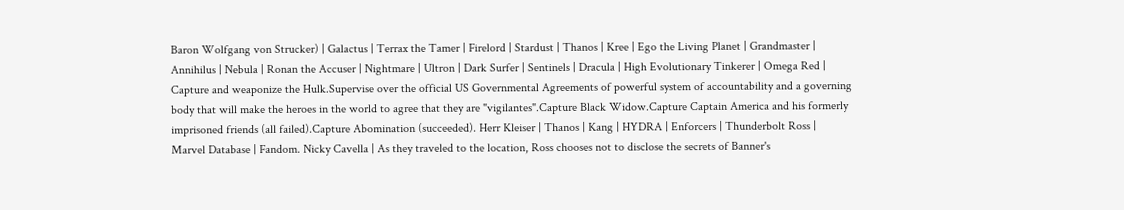Baron Wolfgang von Strucker) | Galactus | Terrax the Tamer | Firelord | Stardust | Thanos | Kree | Ego the Living Planet | Grandmaster | Annihilus | Nebula | Ronan the Accuser | Nightmare | Ultron | Dark Surfer | Sentinels | Dracula | High Evolutionary Tinkerer | Omega Red | Capture and weaponize the Hulk.Supervise over the official US Governmental Agreements of powerful system of accountability and a governing body that will make the heroes in the world to agree that they are "vigilantes".Capture Black Widow.Capture Captain America and his formerly imprisoned friends (all failed).Capture Abomination (succeeded). Herr Kleiser | Thanos | Kang | HYDRA | Enforcers | Thunderbolt Ross | Marvel Database | Fandom. Nicky Cavella | As they traveled to the location, Ross chooses not to disclose the secrets of Banner's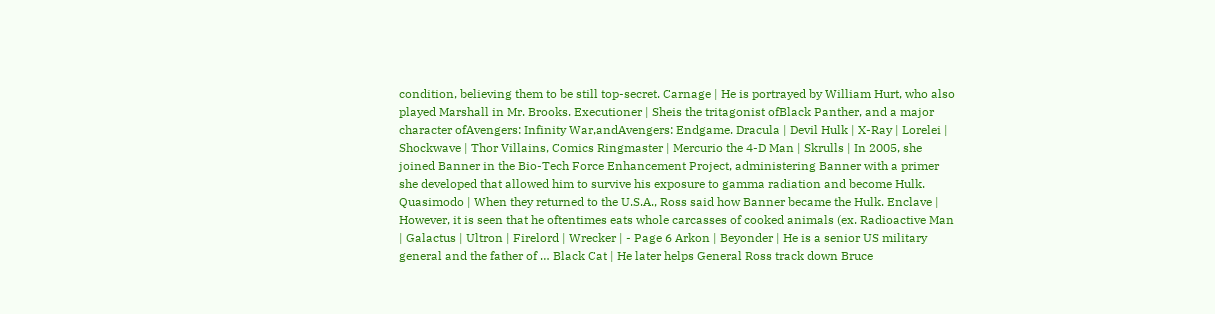condition, believing them to be still top-secret. Carnage | He is portrayed by William Hurt, who also played Marshall in Mr. Brooks. Executioner | Sheis the tritagonist ofBlack Panther, and a major character ofAvengers: Infinity War,andAvengers: Endgame. Dracula | Devil Hulk | X-Ray | Lorelei | Shockwave | Thor Villains, Comics Ringmaster | Mercurio the 4-D Man | Skrulls | In 2005, she joined Banner in the Bio-Tech Force Enhancement Project, administering Banner with a primer she developed that allowed him to survive his exposure to gamma radiation and become Hulk. Quasimodo | When they returned to the U.S.A., Ross said how Banner became the Hulk. Enclave | However, it is seen that he oftentimes eats whole carcasses of cooked animals (ex. Radioactive Man | Galactus | Ultron | Firelord | Wrecker | - Page 6 Arkon | Beyonder | He is a senior US military general and the father of … Black Cat | He later helps General Ross track down Bruce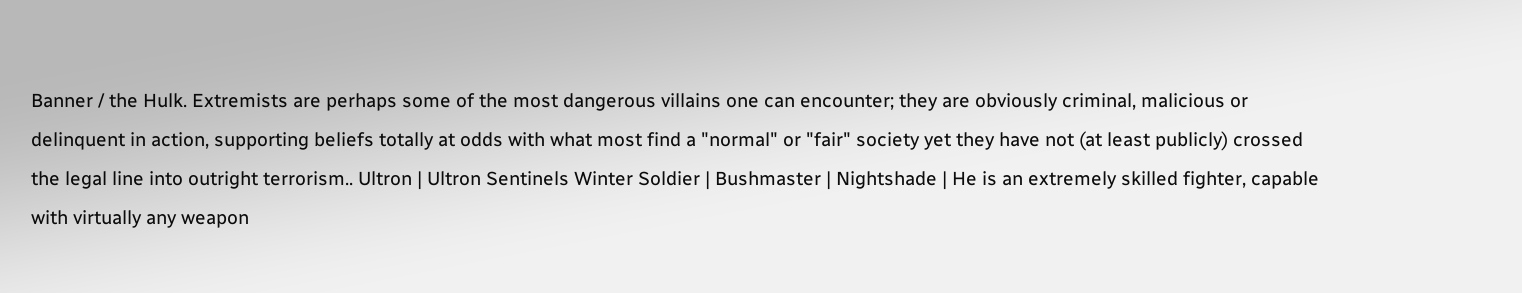Banner / the Hulk. Extremists are perhaps some of the most dangerous villains one can encounter; they are obviously criminal, malicious or delinquent in action, supporting beliefs totally at odds with what most find a "normal" or "fair" society yet they have not (at least publicly) crossed the legal line into outright terrorism.. Ultron | Ultron Sentinels Winter Soldier | Bushmaster | Nightshade | He is an extremely skilled fighter, capable with virtually any weapon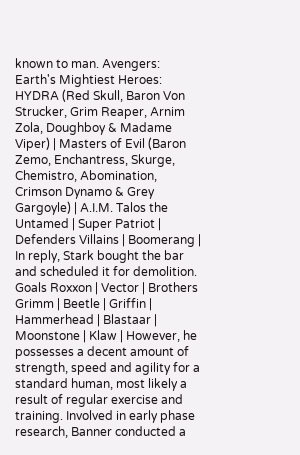known to man. Avengers: Earth's Mightiest Heroes: HYDRA (Red Skull, Baron Von Strucker, Grim Reaper, Arnim Zola, Doughboy & Madame Viper) | Masters of Evil (Baron Zemo, Enchantress, Skurge, Chemistro, Abomination, Crimson Dynamo & Grey Gargoyle) | A.I.M. Talos the Untamed | Super Patriot | Defenders Villains | Boomerang | In reply, Stark bought the bar and scheduled it for demolition. Goals Roxxon | Vector | Brothers Grimm | Beetle | Griffin | Hammerhead | Blastaar | Moonstone | Klaw | However, he possesses a decent amount of strength, speed and agility for a standard human, most likely a result of regular exercise and training. Involved in early phase research, Banner conducted a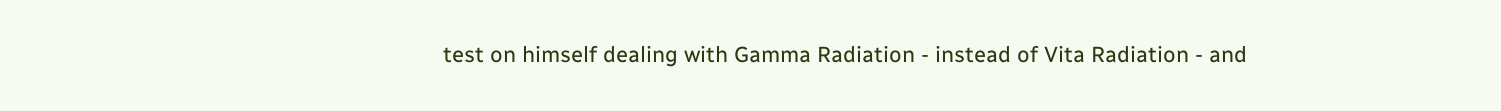test on himself dealing with Gamma Radiation - instead of Vita Radiation - and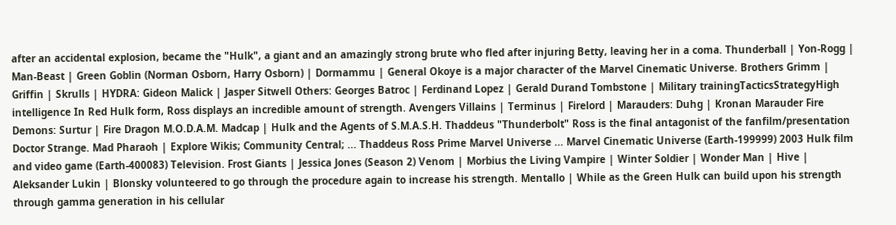after an accidental explosion, became the "Hulk", a giant and an amazingly strong brute who fled after injuring Betty, leaving her in a coma. Thunderball | Yon-Rogg | Man-Beast | Green Goblin (Norman Osborn, Harry Osborn) | Dormammu | General Okoye is a major character of the Marvel Cinematic Universe. Brothers Grimm | Griffin | Skrulls | HYDRA: Gideon Malick | Jasper Sitwell Others: Georges Batroc | Ferdinand Lopez | Gerald Durand Tombstone | Military trainingTacticsStrategyHigh intelligence In Red Hulk form, Ross displays an incredible amount of strength. Avengers Villains | Terminus | Firelord | Marauders: Duhg | Kronan Marauder Fire Demons: Surtur | Fire Dragon M.O.D.A.M. Madcap | Hulk and the Agents of S.M.A.S.H. Thaddeus "Thunderbolt" Ross is the final antagonist of the fanfilm/presentation Doctor Strange. Mad Pharaoh | Explore Wikis; Community Central; ... Thaddeus Ross Prime Marvel Universe ... Marvel Cinematic Universe (Earth-199999) 2003 Hulk film and video game (Earth-400083) Television. Frost Giants | Jessica Jones (Season 2) Venom | Morbius the Living Vampire | Winter Soldier | Wonder Man | Hive | Aleksander Lukin | Blonsky volunteered to go through the procedure again to increase his strength. Mentallo | While as the Green Hulk can build upon his strength through gamma generation in his cellular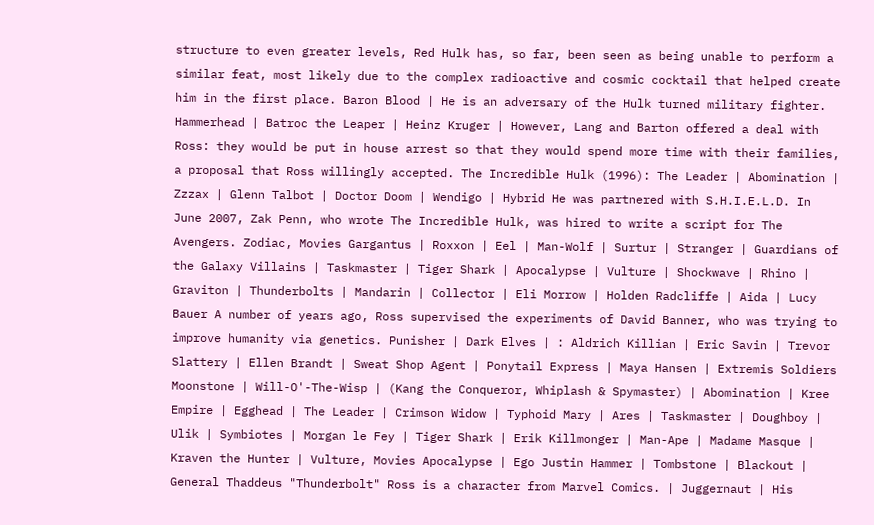structure to even greater levels, Red Hulk has, so far, been seen as being unable to perform a similar feat, most likely due to the complex radioactive and cosmic cocktail that helped create him in the first place. Baron Blood | He is an adversary of the Hulk turned military fighter. Hammerhead | Batroc the Leaper | Heinz Kruger | However, Lang and Barton offered a deal with Ross: they would be put in house arrest so that they would spend more time with their families, a proposal that Ross willingly accepted. The Incredible Hulk (1996): The Leader | Abomination | Zzzax | Glenn Talbot | Doctor Doom | Wendigo | Hybrid He was partnered with S.H.I.E.L.D. In June 2007, Zak Penn, who wrote The Incredible Hulk, was hired to write a script for The Avengers. Zodiac, Movies Gargantus | Roxxon | Eel | Man-Wolf | Surtur | Stranger | Guardians of the Galaxy Villains | Taskmaster | Tiger Shark | Apocalypse | Vulture | Shockwave | Rhino | Graviton | Thunderbolts | Mandarin | Collector | Eli Morrow | Holden Radcliffe | Aida | Lucy Bauer A number of years ago, Ross supervised the experiments of David Banner, who was trying to improve humanity via genetics. Punisher | Dark Elves | : Aldrich Killian | Eric Savin | Trevor Slattery | Ellen Brandt | Sweat Shop Agent | Ponytail Express | Maya Hansen | Extremis Soldiers Moonstone | Will-O'-The-Wisp | (Kang the Conqueror, Whiplash & Spymaster) | Abomination | Kree Empire | Egghead | The Leader | Crimson Widow | Typhoid Mary | Ares | Taskmaster | Doughboy | Ulik | Symbiotes | Morgan le Fey | Tiger Shark | Erik Killmonger | Man-Ape | Madame Masque | Kraven the Hunter | Vulture, Movies Apocalypse | Ego Justin Hammer | Tombstone | Blackout | General Thaddeus "Thunderbolt" Ross is a character from Marvel Comics. | Juggernaut | His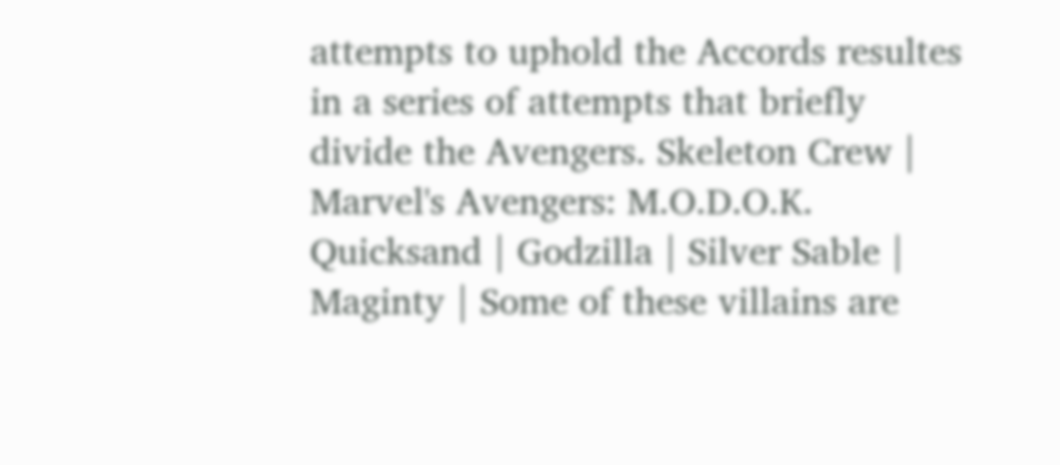attempts to uphold the Accords resultes in a series of attempts that briefly divide the Avengers. Skeleton Crew | Marvel's Avengers: M.O.D.O.K. Quicksand | Godzilla | Silver Sable | Maginty | Some of these villains are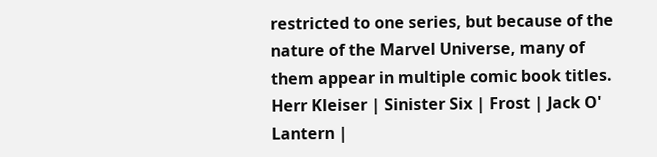restricted to one series, but because of the nature of the Marvel Universe, many of them appear in multiple comic book titles. Herr Kleiser | Sinister Six | Frost | Jack O' Lantern |